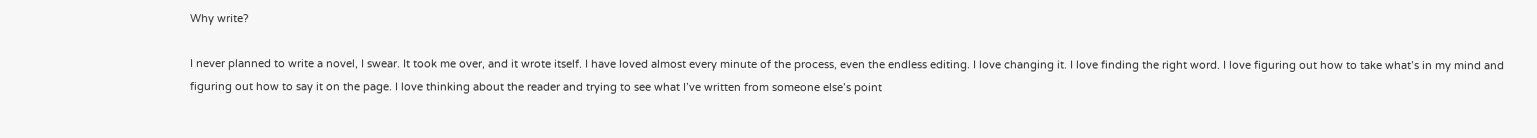Why write?

I never planned to write a novel, I swear. It took me over, and it wrote itself. I have loved almost every minute of the process, even the endless editing. I love changing it. I love finding the right word. I love figuring out how to take what’s in my mind and figuring out how to say it on the page. I love thinking about the reader and trying to see what I’ve written from someone else’s point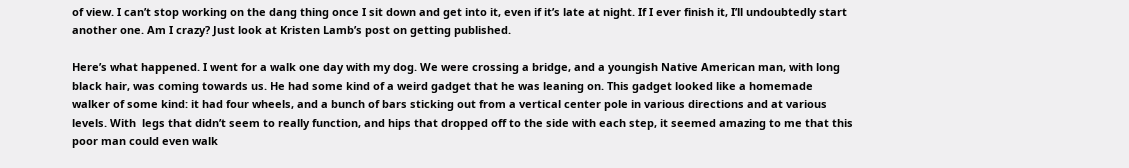of view. I can’t stop working on the dang thing once I sit down and get into it, even if it’s late at night. If I ever finish it, I’ll undoubtedly start another one. Am I crazy? Just look at Kristen Lamb’s post on getting published.

Here’s what happened. I went for a walk one day with my dog. We were crossing a bridge, and a youngish Native American man, with long black hair, was coming towards us. He had some kind of a weird gadget that he was leaning on. This gadget looked like a homemade walker of some kind: it had four wheels, and a bunch of bars sticking out from a vertical center pole in various directions and at various levels. With  legs that didn’t seem to really function, and hips that dropped off to the side with each step, it seemed amazing to me that this poor man could even walk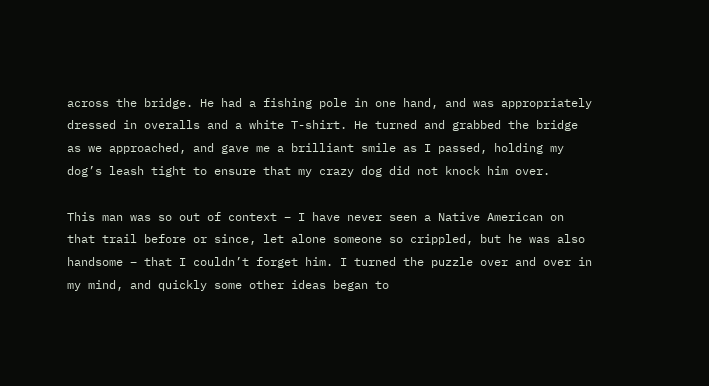across the bridge. He had a fishing pole in one hand, and was appropriately dressed in overalls and a white T-shirt. He turned and grabbed the bridge as we approached, and gave me a brilliant smile as I passed, holding my dog’s leash tight to ensure that my crazy dog did not knock him over.

This man was so out of context – I have never seen a Native American on that trail before or since, let alone someone so crippled, but he was also handsome – that I couldn’t forget him. I turned the puzzle over and over in my mind, and quickly some other ideas began to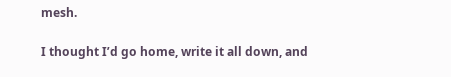mesh.

I thought I’d go home, write it all down, and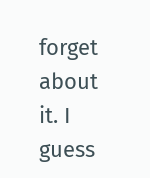forget about it. I guess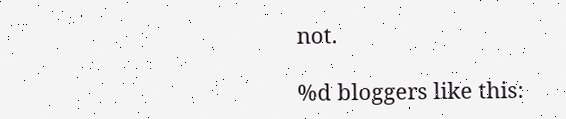not.

%d bloggers like this: